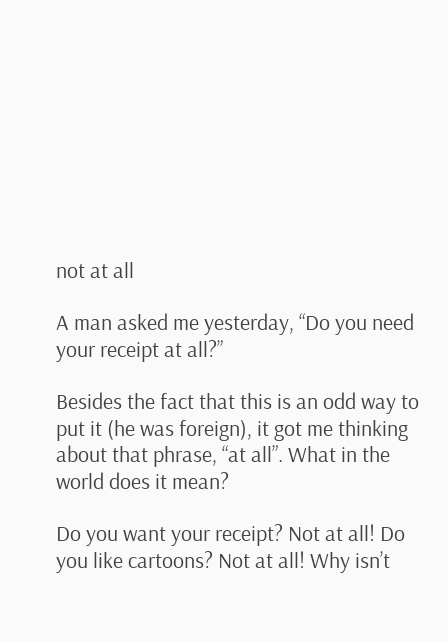not at all

A man asked me yesterday, “Do you need your receipt at all?”

Besides the fact that this is an odd way to put it (he was foreign), it got me thinking about that phrase, “at all”. What in the world does it mean?

Do you want your receipt? Not at all! Do you like cartoons? Not at all! Why isn’t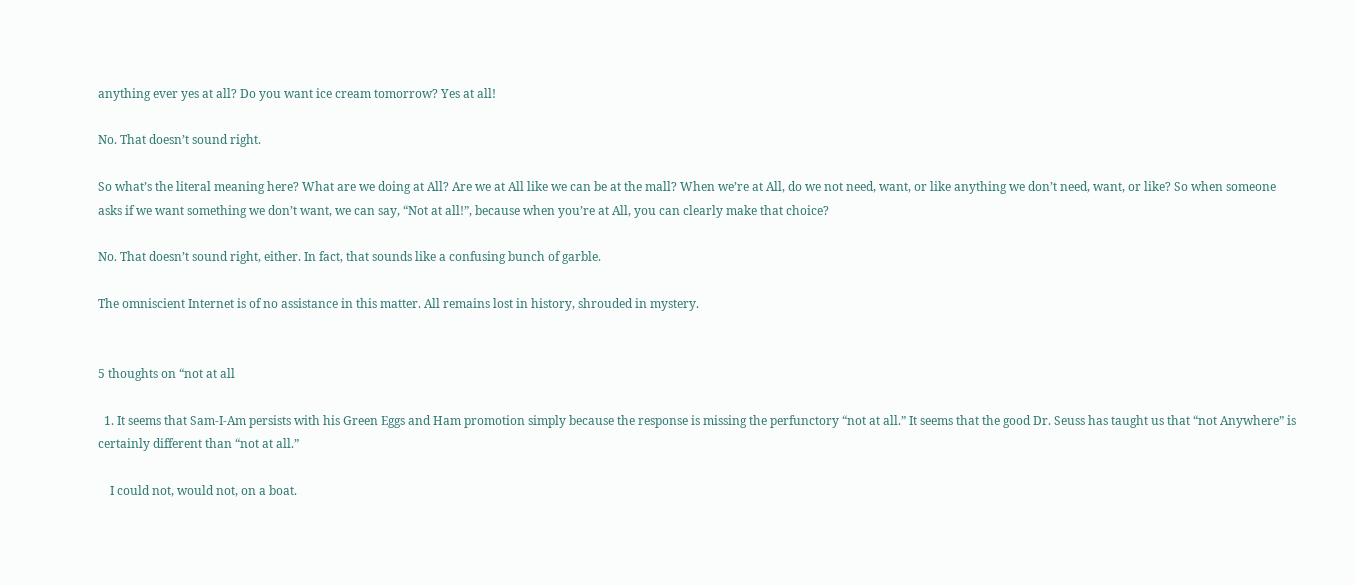anything ever yes at all? Do you want ice cream tomorrow? Yes at all!

No. That doesn’t sound right.

So what’s the literal meaning here? What are we doing at All? Are we at All like we can be at the mall? When we’re at All, do we not need, want, or like anything we don’t need, want, or like? So when someone asks if we want something we don’t want, we can say, “Not at all!”, because when you’re at All, you can clearly make that choice?

No. That doesn’t sound right, either. In fact, that sounds like a confusing bunch of garble.

The omniscient Internet is of no assistance in this matter. All remains lost in history, shrouded in mystery.


5 thoughts on “not at all

  1. It seems that Sam-I-Am persists with his Green Eggs and Ham promotion simply because the response is missing the perfunctory “not at all.” It seems that the good Dr. Seuss has taught us that “not Anywhere” is certainly different than “not at all.”

    I could not, would not, on a boat.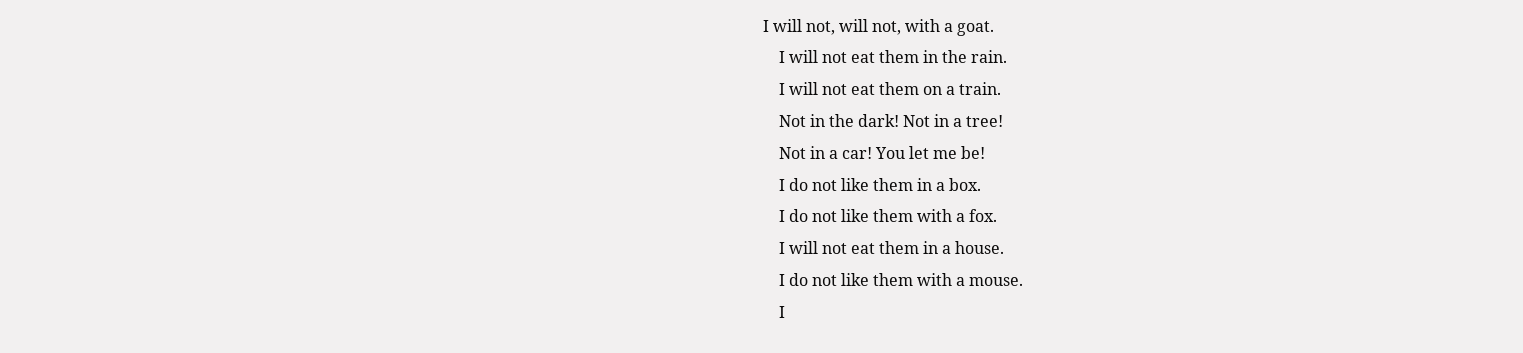I will not, will not, with a goat.
    I will not eat them in the rain.
    I will not eat them on a train.
    Not in the dark! Not in a tree!
    Not in a car! You let me be!
    I do not like them in a box.
    I do not like them with a fox.
    I will not eat them in a house.
    I do not like them with a mouse.
    I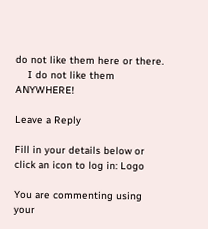do not like them here or there.
    I do not like them ANYWHERE!

Leave a Reply

Fill in your details below or click an icon to log in: Logo

You are commenting using your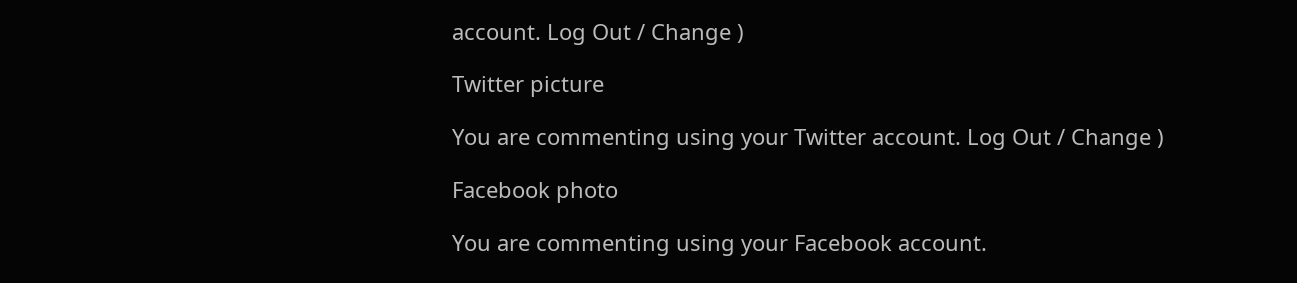account. Log Out / Change )

Twitter picture

You are commenting using your Twitter account. Log Out / Change )

Facebook photo

You are commenting using your Facebook account.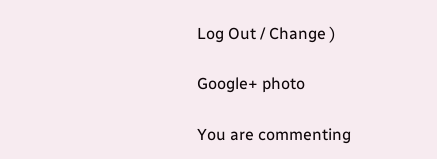Log Out / Change )

Google+ photo

You are commenting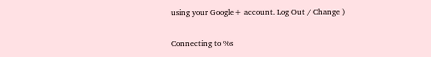using your Google+ account. Log Out / Change )

Connecting to %s